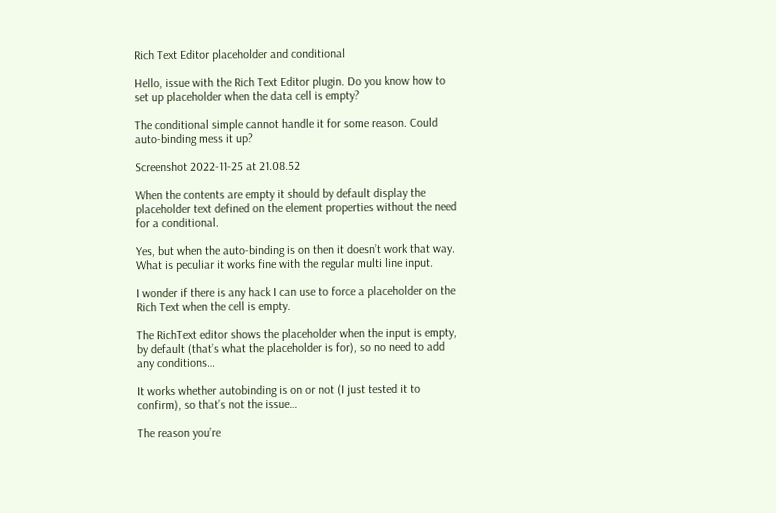Rich Text Editor placeholder and conditional

Hello, issue with the Rich Text Editor plugin. Do you know how to set up placeholder when the data cell is empty?

The conditional simple cannot handle it for some reason. Could auto-binding mess it up?

Screenshot 2022-11-25 at 21.08.52

When the contents are empty it should by default display the placeholder text defined on the element properties without the need for a conditional.

Yes, but when the auto-binding is on then it doesn’t work that way. What is peculiar it works fine with the regular multi line input.

I wonder if there is any hack I can use to force a placeholder on the Rich Text when the cell is empty.

The RichText editor shows the placeholder when the input is empty, by default (that’s what the placeholder is for), so no need to add any conditions…

It works whether autobinding is on or not (I just tested it to confirm), so that’s not the issue…

The reason you’re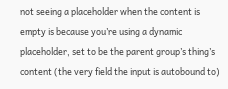not seeing a placeholder when the content is empty is because you’re using a dynamic placeholder, set to be the parent group’s thing’s content (the very field the input is autobound to)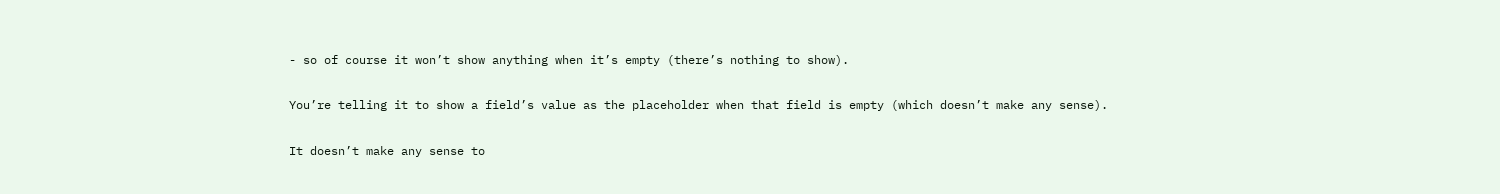- so of course it won’t show anything when it’s empty (there’s nothing to show).

You’re telling it to show a field’s value as the placeholder when that field is empty (which doesn’t make any sense).

It doesn’t make any sense to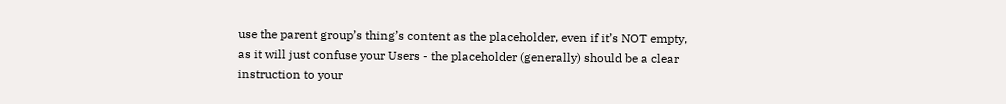use the parent group’s thing’s content as the placeholder, even if it’s NOT empty, as it will just confuse your Users - the placeholder (generally) should be a clear instruction to your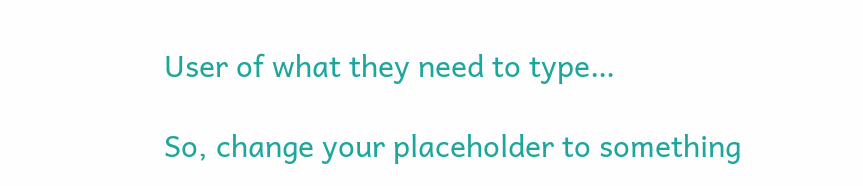User of what they need to type…

So, change your placeholder to something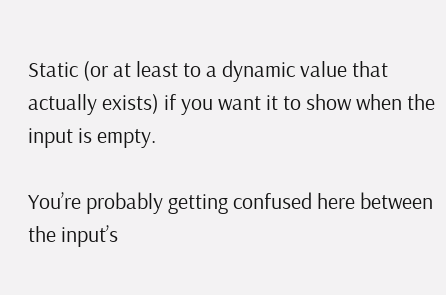Static (or at least to a dynamic value that actually exists) if you want it to show when the input is empty.

You’re probably getting confused here between the input’s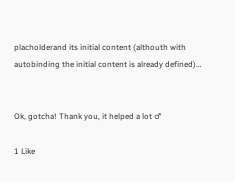placholderand its initial content (althouth with autobinding the initial content is already defined)…


Ok, gotcha! Thank you, it helped a lot ♂

1 Like